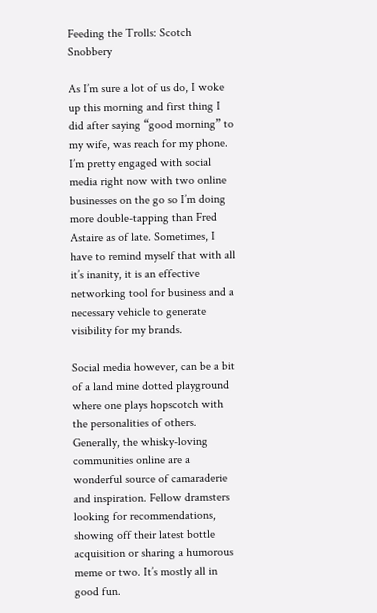Feeding the Trolls: Scotch Snobbery

As I’m sure a lot of us do, I woke up this morning and first thing I did after saying “good morning” to my wife, was reach for my phone. I’m pretty engaged with social media right now with two online businesses on the go so I’m doing more double-tapping than Fred Astaire as of late. Sometimes, I have to remind myself that with all it’s inanity, it is an effective networking tool for business and a necessary vehicle to generate visibility for my brands.

Social media however, can be a bit of a land mine dotted playground where one plays hopscotch with the personalities of others. Generally, the whisky-loving communities online are a wonderful source of camaraderie and inspiration. Fellow dramsters looking for recommendations, showing off their latest bottle acquisition or sharing a humorous meme or two. It’s mostly all in good fun.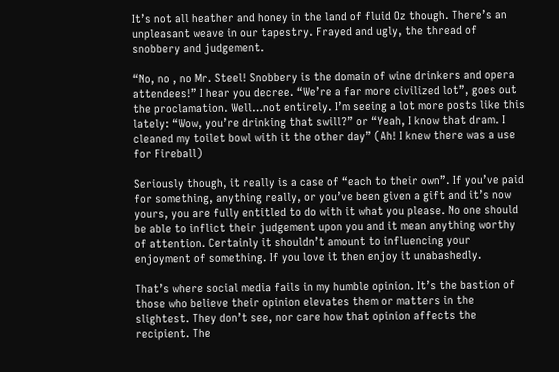It’s not all heather and honey in the land of fluid Oz though. There’s an unpleasant weave in our tapestry. Frayed and ugly, the thread of snobbery and judgement.

“No, no , no Mr. Steel! Snobbery is the domain of wine drinkers and opera attendees!” I hear you decree. “We’re a far more civilized lot”, goes out the proclamation. Well…not entirely. I’m seeing a lot more posts like this lately: “Wow, you’re drinking that swill?” or “Yeah, I know that dram. I cleaned my toilet bowl with it the other day” (Ah! I knew there was a use for Fireball)

Seriously though, it really is a case of “each to their own”. If you’ve paid for something, anything really, or you’ve been given a gift and it’s now yours, you are fully entitled to do with it what you please. No one should be able to inflict their judgement upon you and it mean anything worthy of attention. Certainly it shouldn’t amount to influencing your enjoyment of something. If you love it then enjoy it unabashedly.

That’s where social media fails in my humble opinion. It’s the bastion of those who believe their opinion elevates them or matters in the slightest. They don’t see, nor care how that opinion affects the recipient. The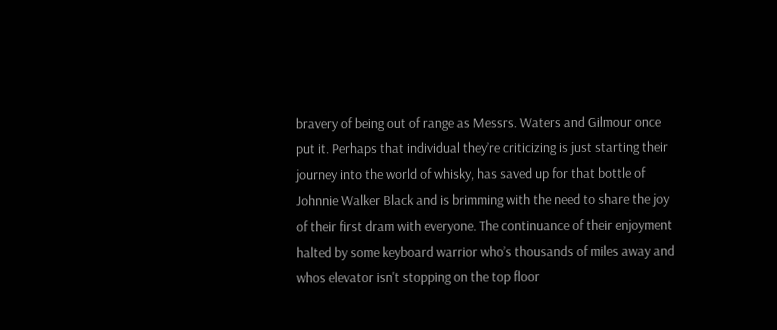bravery of being out of range as Messrs. Waters and Gilmour once put it. Perhaps that individual they’re criticizing is just starting their journey into the world of whisky, has saved up for that bottle of Johnnie Walker Black and is brimming with the need to share the joy of their first dram with everyone. The continuance of their enjoyment halted by some keyboard warrior who’s thousands of miles away and whos elevator isn't stopping on the top floor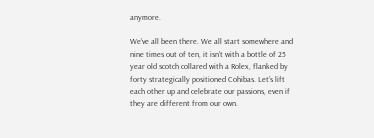anymore.

We’ve all been there. We all start somewhere and nine times out of ten, it isn’t with a bottle of 25 year old scotch collared with a Rolex, flanked by forty strategically positioned Cohibas. Let’s lift each other up and celebrate our passions, even if they are different from our own.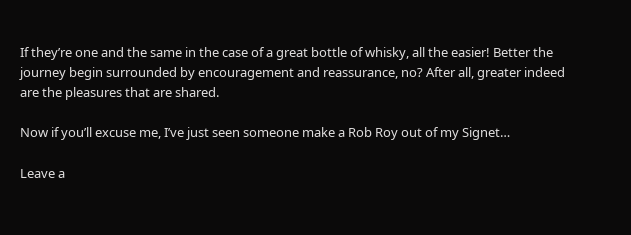If they’re one and the same in the case of a great bottle of whisky, all the easier! Better the journey begin surrounded by encouragement and reassurance, no? After all, greater indeed are the pleasures that are shared.

Now if you’ll excuse me, I’ve just seen someone make a Rob Roy out of my Signet…

Leave a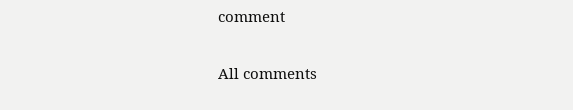comment

All comments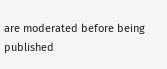are moderated before being published